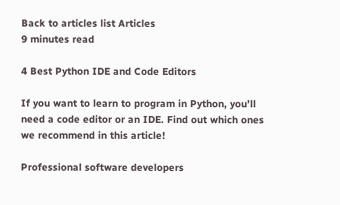Back to articles list Articles
9 minutes read

4 Best Python IDE and Code Editors

If you want to learn to program in Python, you’ll need a code editor or an IDE. Find out which ones we recommend in this article!

Professional software developers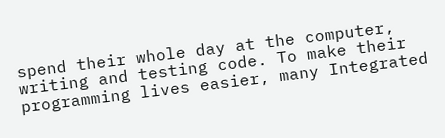spend their whole day at the computer, writing and testing code. To make their programming lives easier, many Integrated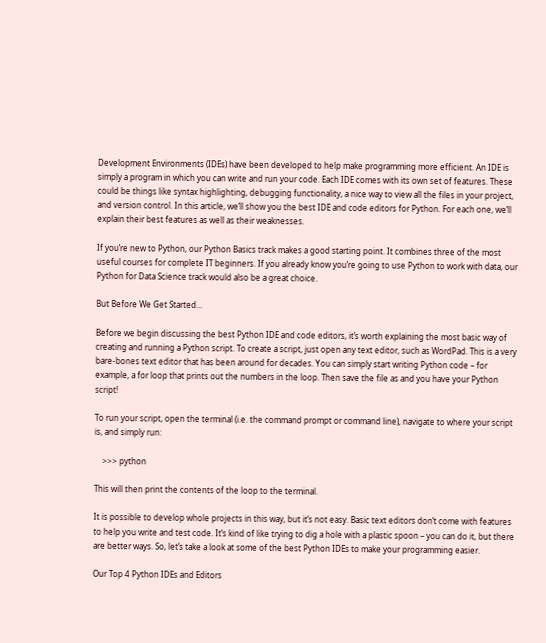Development Environments (IDEs) have been developed to help make programming more efficient. An IDE is simply a program in which you can write and run your code. Each IDE comes with its own set of features. These could be things like syntax highlighting, debugging functionality, a nice way to view all the files in your project, and version control. In this article, we’ll show you the best IDE and code editors for Python. For each one, we’ll explain their best features as well as their weaknesses.

If you’re new to Python, our Python Basics track makes a good starting point. It combines three of the most useful courses for complete IT beginners. If you already know you’re going to use Python to work with data, our Python for Data Science track would also be a great choice.

But Before We Get Started...

Before we begin discussing the best Python IDE and code editors, it’s worth explaining the most basic way of creating and running a Python script. To create a script, just open any text editor, such as WordPad. This is a very bare-bones text editor that has been around for decades. You can simply start writing Python code – for example, a for loop that prints out the numbers in the loop. Then save the file as and you have your Python script!

To run your script, open the terminal (i.e. the command prompt or command line), navigate to where your script is, and simply run:

    >>> python

This will then print the contents of the loop to the terminal.

It is possible to develop whole projects in this way, but it’s not easy. Basic text editors don’t come with features to help you write and test code. It’s kind of like trying to dig a hole with a plastic spoon – you can do it, but there are better ways. So, let’s take a look at some of the best Python IDEs to make your programming easier.

Our Top 4 Python IDEs and Editors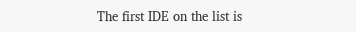The first IDE on the list is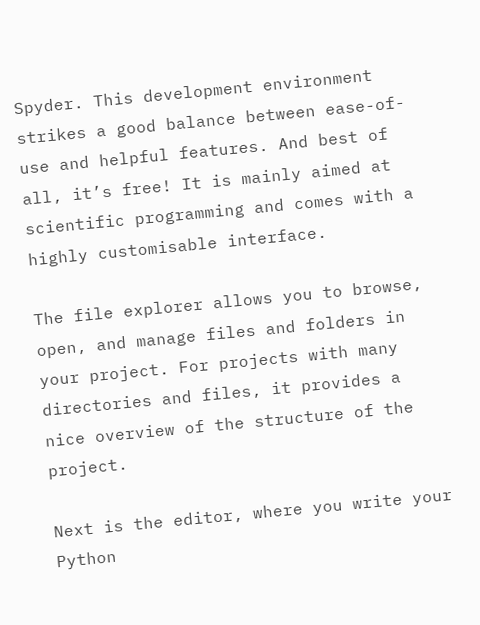Spyder. This development environment strikes a good balance between ease-of-use and helpful features. And best of all, it’s free! It is mainly aimed at scientific programming and comes with a highly customisable interface.

The file explorer allows you to browse, open, and manage files and folders in your project. For projects with many directories and files, it provides a nice overview of the structure of the project.

Next is the editor, where you write your Python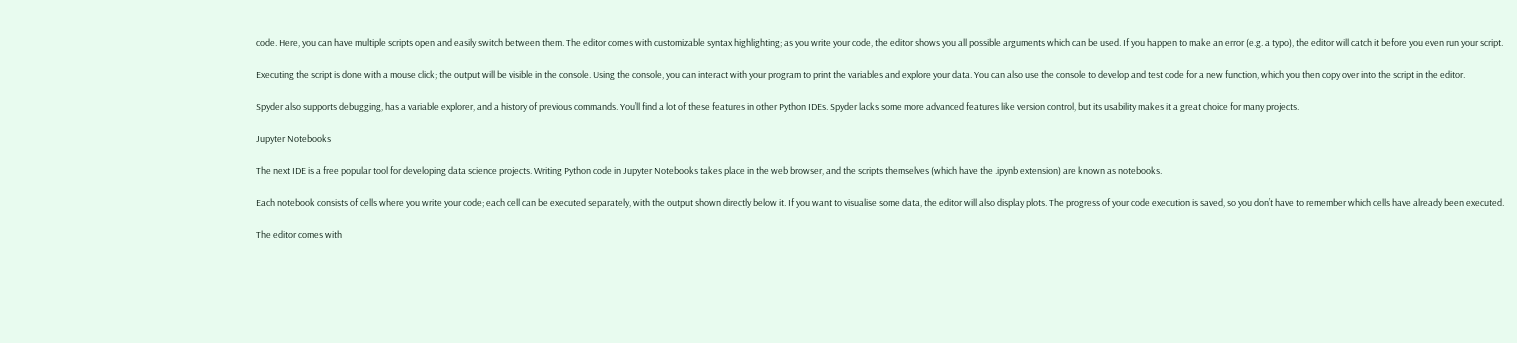code. Here, you can have multiple scripts open and easily switch between them. The editor comes with customizable syntax highlighting; as you write your code, the editor shows you all possible arguments which can be used. If you happen to make an error (e.g. a typo), the editor will catch it before you even run your script.

Executing the script is done with a mouse click; the output will be visible in the console. Using the console, you can interact with your program to print the variables and explore your data. You can also use the console to develop and test code for a new function, which you then copy over into the script in the editor.

Spyder also supports debugging, has a variable explorer, and a history of previous commands. You’ll find a lot of these features in other Python IDEs. Spyder lacks some more advanced features like version control, but its usability makes it a great choice for many projects.

Jupyter Notebooks

The next IDE is a free popular tool for developing data science projects. Writing Python code in Jupyter Notebooks takes place in the web browser, and the scripts themselves (which have the .ipynb extension) are known as notebooks.

Each notebook consists of cells where you write your code; each cell can be executed separately, with the output shown directly below it. If you want to visualise some data, the editor will also display plots. The progress of your code execution is saved, so you don’t have to remember which cells have already been executed.

The editor comes with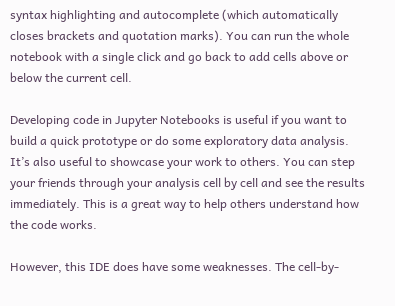syntax highlighting and autocomplete (which automatically closes brackets and quotation marks). You can run the whole notebook with a single click and go back to add cells above or below the current cell.

Developing code in Jupyter Notebooks is useful if you want to build a quick prototype or do some exploratory data analysis. It’s also useful to showcase your work to others. You can step your friends through your analysis cell by cell and see the results immediately. This is a great way to help others understand how the code works.

However, this IDE does have some weaknesses. The cell-by-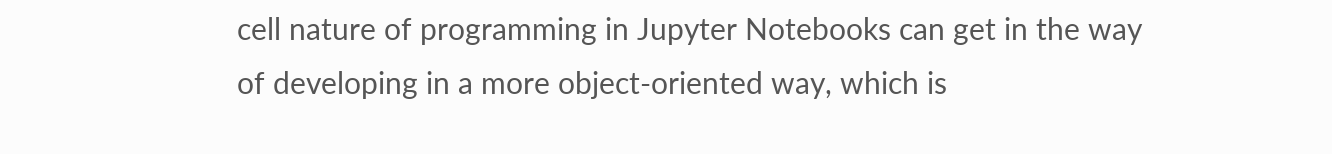cell nature of programming in Jupyter Notebooks can get in the way of developing in a more object-oriented way, which is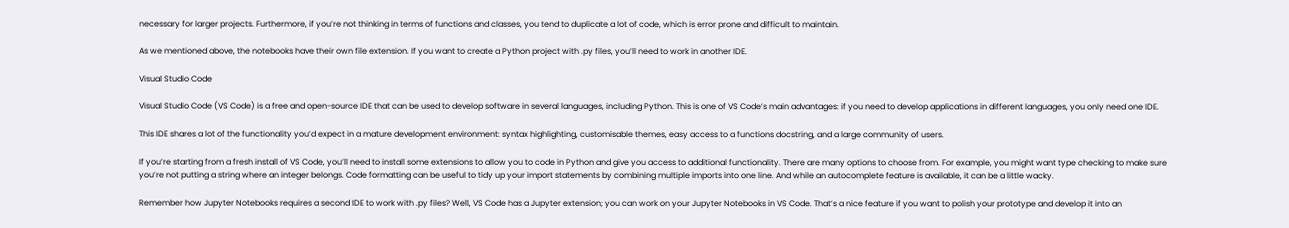necessary for larger projects. Furthermore, if you’re not thinking in terms of functions and classes, you tend to duplicate a lot of code, which is error prone and difficult to maintain.

As we mentioned above, the notebooks have their own file extension. If you want to create a Python project with .py files, you’ll need to work in another IDE.

Visual Studio Code

Visual Studio Code (VS Code) is a free and open-source IDE that can be used to develop software in several languages, including Python. This is one of VS Code’s main advantages: if you need to develop applications in different languages, you only need one IDE.

This IDE shares a lot of the functionality you’d expect in a mature development environment: syntax highlighting, customisable themes, easy access to a functions docstring, and a large community of users.

If you’re starting from a fresh install of VS Code, you’ll need to install some extensions to allow you to code in Python and give you access to additional functionality. There are many options to choose from. For example, you might want type checking to make sure you’re not putting a string where an integer belongs. Code formatting can be useful to tidy up your import statements by combining multiple imports into one line. And while an autocomplete feature is available, it can be a little wacky.

Remember how Jupyter Notebooks requires a second IDE to work with .py files? Well, VS Code has a Jupyter extension; you can work on your Jupyter Notebooks in VS Code. That’s a nice feature if you want to polish your prototype and develop it into an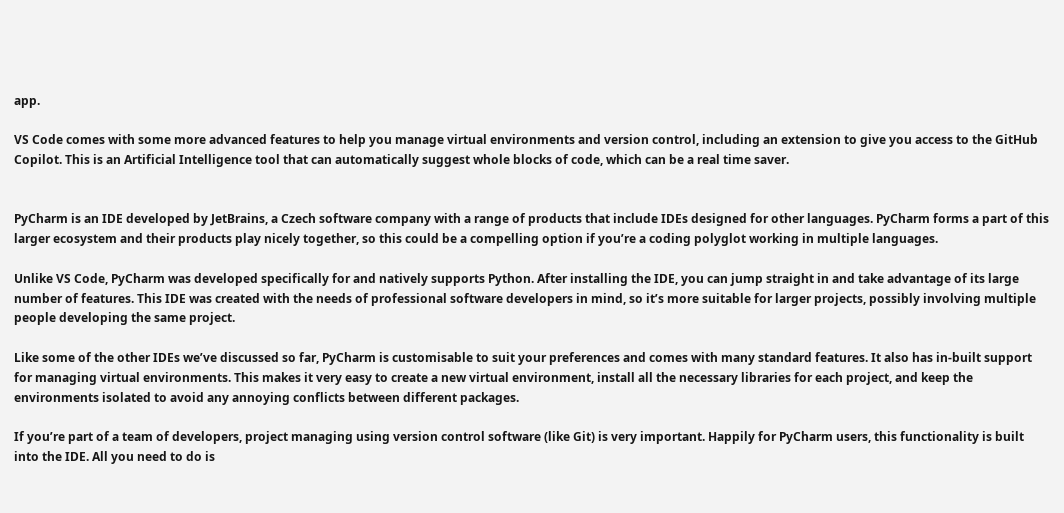app.

VS Code comes with some more advanced features to help you manage virtual environments and version control, including an extension to give you access to the GitHub Copilot. This is an Artificial Intelligence tool that can automatically suggest whole blocks of code, which can be a real time saver.


PyCharm is an IDE developed by JetBrains, a Czech software company with a range of products that include IDEs designed for other languages. PyCharm forms a part of this larger ecosystem and their products play nicely together, so this could be a compelling option if you’re a coding polyglot working in multiple languages.

Unlike VS Code, PyCharm was developed specifically for and natively supports Python. After installing the IDE, you can jump straight in and take advantage of its large number of features. This IDE was created with the needs of professional software developers in mind, so it’s more suitable for larger projects, possibly involving multiple people developing the same project.

Like some of the other IDEs we’ve discussed so far, PyCharm is customisable to suit your preferences and comes with many standard features. It also has in-built support for managing virtual environments. This makes it very easy to create a new virtual environment, install all the necessary libraries for each project, and keep the environments isolated to avoid any annoying conflicts between different packages.

If you’re part of a team of developers, project managing using version control software (like Git) is very important. Happily for PyCharm users, this functionality is built into the IDE. All you need to do is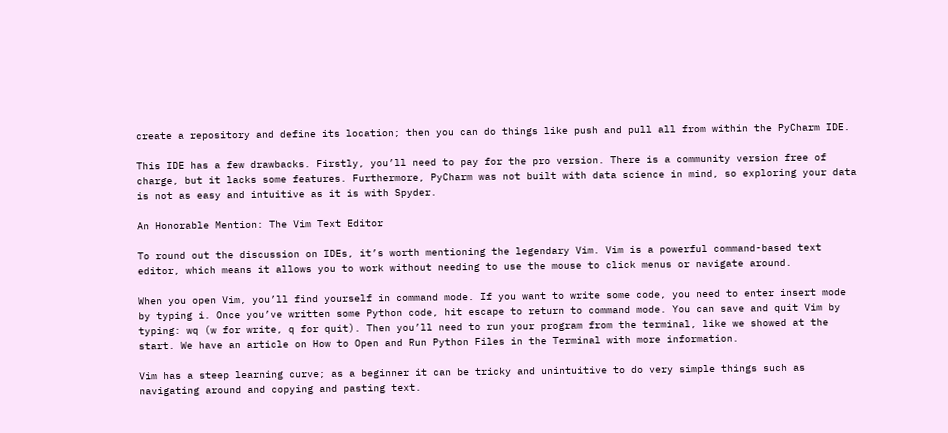create a repository and define its location; then you can do things like push and pull all from within the PyCharm IDE.

This IDE has a few drawbacks. Firstly, you’ll need to pay for the pro version. There is a community version free of charge, but it lacks some features. Furthermore, PyCharm was not built with data science in mind, so exploring your data is not as easy and intuitive as it is with Spyder.

An Honorable Mention: The Vim Text Editor

To round out the discussion on IDEs, it’s worth mentioning the legendary Vim. Vim is a powerful command-based text editor, which means it allows you to work without needing to use the mouse to click menus or navigate around.

When you open Vim, you’ll find yourself in command mode. If you want to write some code, you need to enter insert mode by typing i. Once you’ve written some Python code, hit escape to return to command mode. You can save and quit Vim by typing: wq (w for write, q for quit). Then you’ll need to run your program from the terminal, like we showed at the start. We have an article on How to Open and Run Python Files in the Terminal with more information.

Vim has a steep learning curve; as a beginner it can be tricky and unintuitive to do very simple things such as navigating around and copying and pasting text.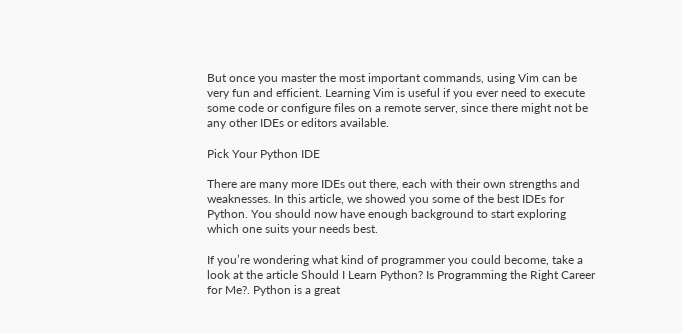But once you master the most important commands, using Vim can be very fun and efficient. Learning Vim is useful if you ever need to execute some code or configure files on a remote server, since there might not be any other IDEs or editors available.

Pick Your Python IDE

There are many more IDEs out there, each with their own strengths and weaknesses. In this article, we showed you some of the best IDEs for Python. You should now have enough background to start exploring which one suits your needs best.

If you’re wondering what kind of programmer you could become, take a look at the article Should I Learn Python? Is Programming the Right Career for Me?. Python is a great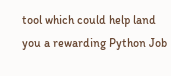tool which could help land you a rewarding Python Job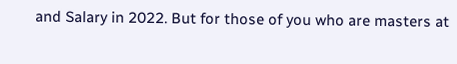and Salary in 2022. But for those of you who are masters at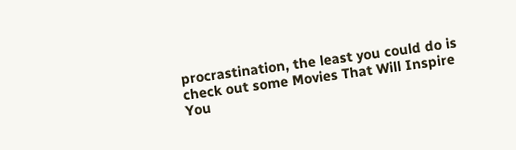procrastination, the least you could do is check out some Movies That Will Inspire You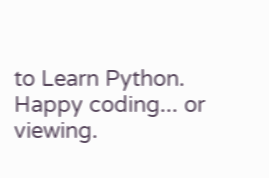to Learn Python. Happy coding... or viewing.